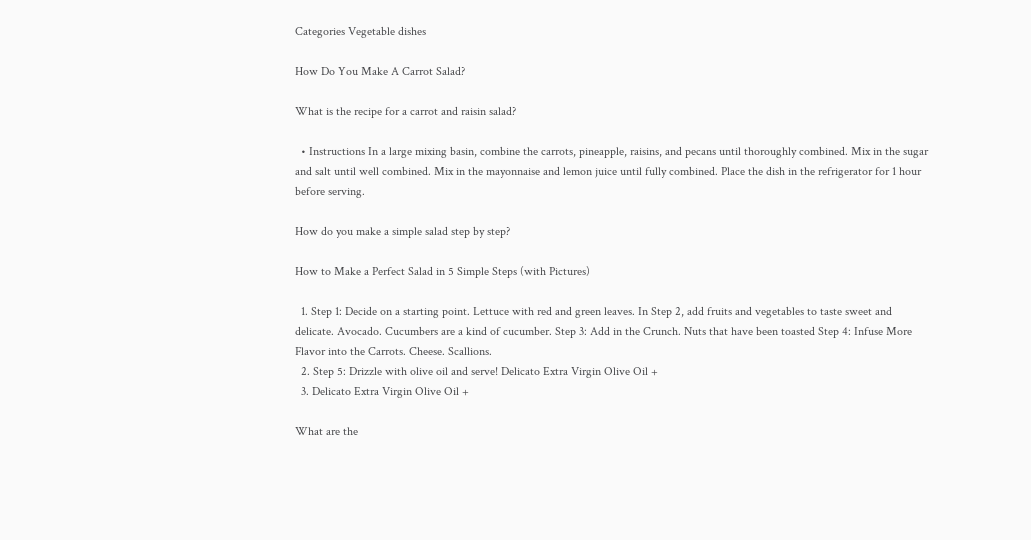Categories Vegetable dishes

How Do You Make A Carrot Salad?

What is the recipe for a carrot and raisin salad?

  • Instructions In a large mixing basin, combine the carrots, pineapple, raisins, and pecans until thoroughly combined. Mix in the sugar and salt until well combined. Mix in the mayonnaise and lemon juice until fully combined. Place the dish in the refrigerator for 1 hour before serving.

How do you make a simple salad step by step?

How to Make a Perfect Salad in 5 Simple Steps (with Pictures)

  1. Step 1: Decide on a starting point. Lettuce with red and green leaves. In Step 2, add fruits and vegetables to taste sweet and delicate. Avocado. Cucumbers are a kind of cucumber. Step 3: Add in the Crunch. Nuts that have been toasted Step 4: Infuse More Flavor into the Carrots. Cheese. Scallions.
  2. Step 5: Drizzle with olive oil and serve! Delicato Extra Virgin Olive Oil +
  3. Delicato Extra Virgin Olive Oil +

What are the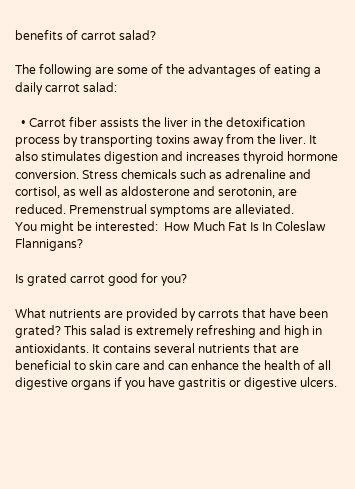benefits of carrot salad?

The following are some of the advantages of eating a daily carrot salad:

  • Carrot fiber assists the liver in the detoxification process by transporting toxins away from the liver. It also stimulates digestion and increases thyroid hormone conversion. Stress chemicals such as adrenaline and cortisol, as well as aldosterone and serotonin, are reduced. Premenstrual symptoms are alleviated.
You might be interested:  How Much Fat Is In Coleslaw Flannigans?

Is grated carrot good for you?

What nutrients are provided by carrots that have been grated? This salad is extremely refreshing and high in antioxidants. It contains several nutrients that are beneficial to skin care and can enhance the health of all digestive organs if you have gastritis or digestive ulcers.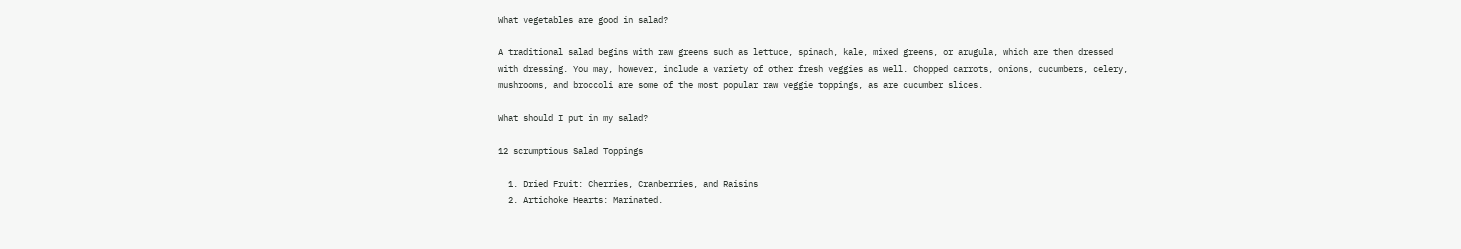What vegetables are good in salad?

A traditional salad begins with raw greens such as lettuce, spinach, kale, mixed greens, or arugula, which are then dressed with dressing. You may, however, include a variety of other fresh veggies as well. Chopped carrots, onions, cucumbers, celery, mushrooms, and broccoli are some of the most popular raw veggie toppings, as are cucumber slices.

What should I put in my salad?

12 scrumptious Salad Toppings

  1. Dried Fruit: Cherries, Cranberries, and Raisins
  2. Artichoke Hearts: Marinated.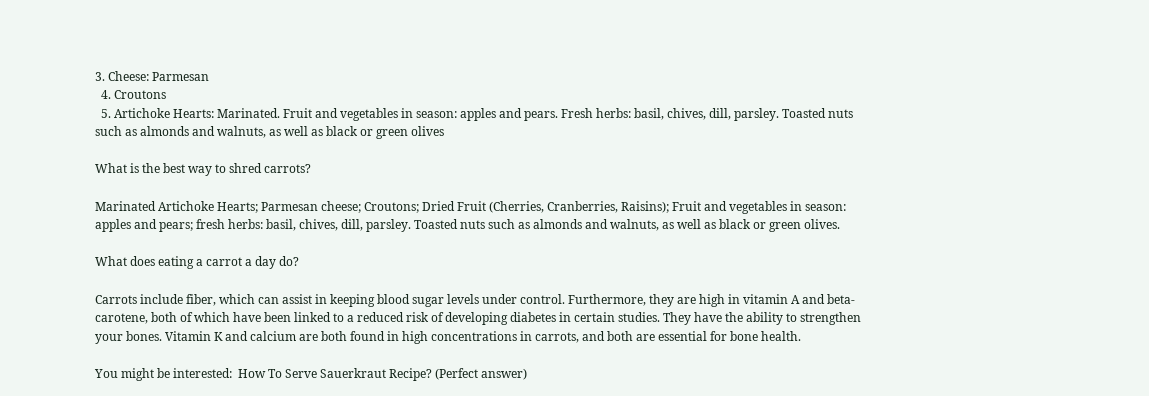3. Cheese: Parmesan
  4. Croutons
  5. Artichoke Hearts: Marinated. Fruit and vegetables in season: apples and pears. Fresh herbs: basil, chives, dill, parsley. Toasted nuts such as almonds and walnuts, as well as black or green olives

What is the best way to shred carrots?

Marinated Artichoke Hearts; Parmesan cheese; Croutons; Dried Fruit (Cherries, Cranberries, Raisins); Fruit and vegetables in season: apples and pears; fresh herbs: basil, chives, dill, parsley. Toasted nuts such as almonds and walnuts, as well as black or green olives.

What does eating a carrot a day do?

Carrots include fiber, which can assist in keeping blood sugar levels under control. Furthermore, they are high in vitamin A and beta-carotene, both of which have been linked to a reduced risk of developing diabetes in certain studies. They have the ability to strengthen your bones. Vitamin K and calcium are both found in high concentrations in carrots, and both are essential for bone health.

You might be interested:  How To Serve Sauerkraut Recipe? (Perfect answer)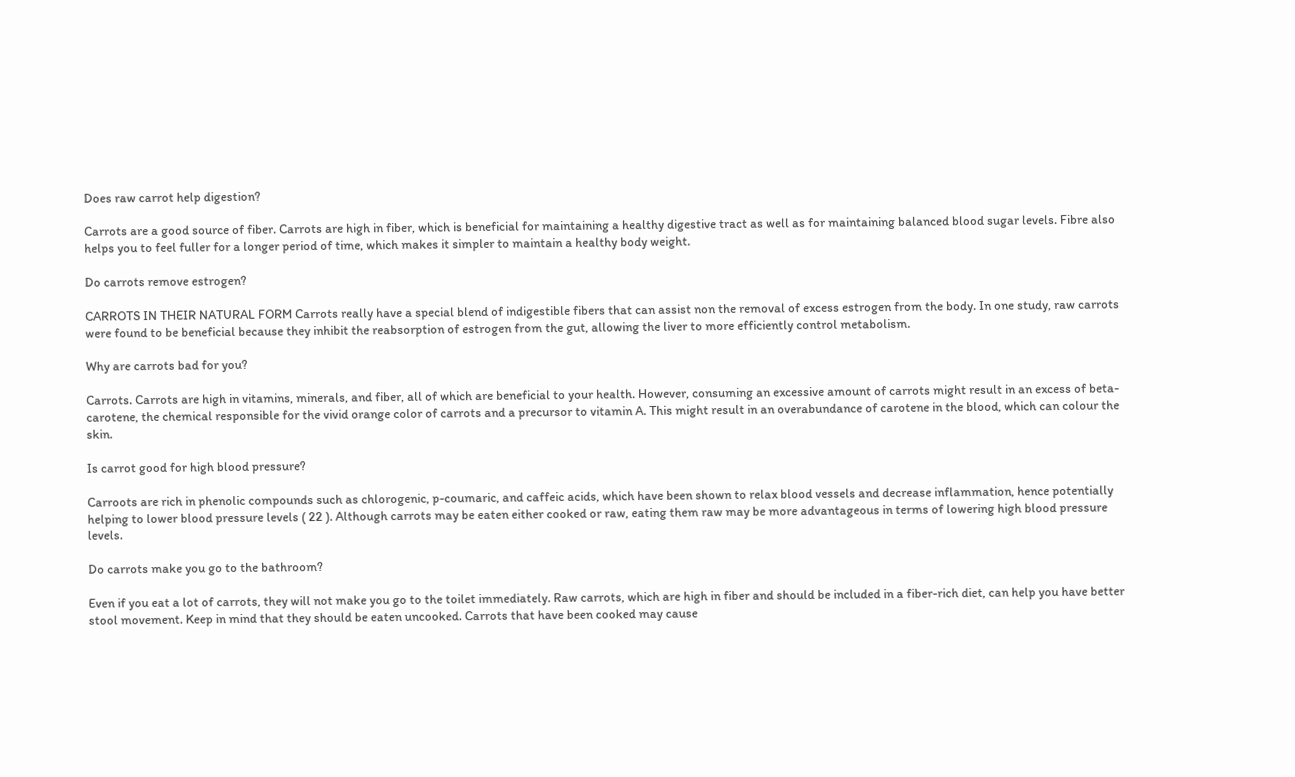Does raw carrot help digestion?

Carrots are a good source of fiber. Carrots are high in fiber, which is beneficial for maintaining a healthy digestive tract as well as for maintaining balanced blood sugar levels. Fibre also helps you to feel fuller for a longer period of time, which makes it simpler to maintain a healthy body weight.

Do carrots remove estrogen?

CARROTS IN THEIR NATURAL FORM Carrots really have a special blend of indigestible fibers that can assist non the removal of excess estrogen from the body. In one study, raw carrots were found to be beneficial because they inhibit the reabsorption of estrogen from the gut, allowing the liver to more efficiently control metabolism.

Why are carrots bad for you?

Carrots. Carrots are high in vitamins, minerals, and fiber, all of which are beneficial to your health. However, consuming an excessive amount of carrots might result in an excess of beta-carotene, the chemical responsible for the vivid orange color of carrots and a precursor to vitamin A. This might result in an overabundance of carotene in the blood, which can colour the skin.

Is carrot good for high blood pressure?

Carroots are rich in phenolic compounds such as chlorogenic, p-coumaric, and caffeic acids, which have been shown to relax blood vessels and decrease inflammation, hence potentially helping to lower blood pressure levels ( 22 ). Although carrots may be eaten either cooked or raw, eating them raw may be more advantageous in terms of lowering high blood pressure levels.

Do carrots make you go to the bathroom?

Even if you eat a lot of carrots, they will not make you go to the toilet immediately. Raw carrots, which are high in fiber and should be included in a fiber-rich diet, can help you have better stool movement. Keep in mind that they should be eaten uncooked. Carrots that have been cooked may cause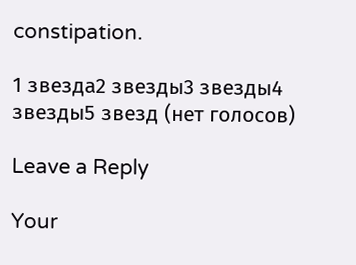constipation.

1 звезда2 звезды3 звезды4 звезды5 звезд (нет голосов)

Leave a Reply

Your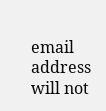email address will not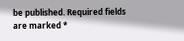be published. Required fields are marked *